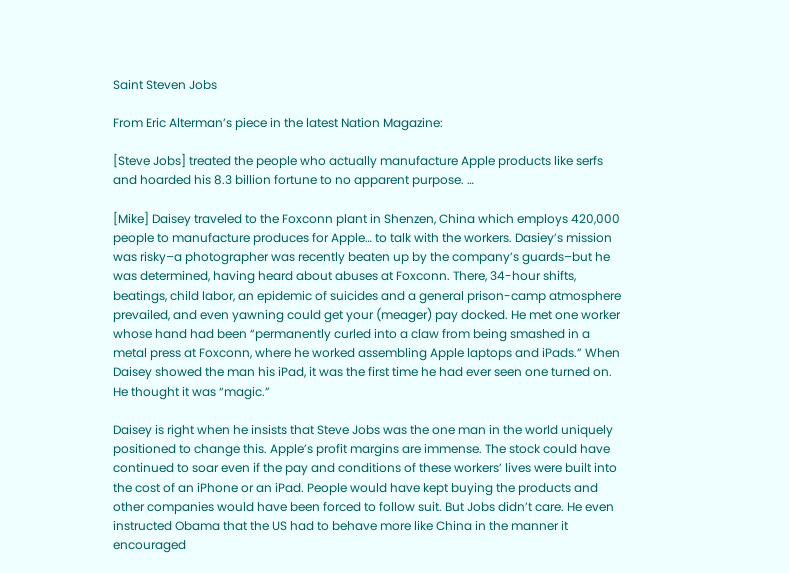Saint Steven Jobs

From Eric Alterman’s piece in the latest Nation Magazine:

[Steve Jobs] treated the people who actually manufacture Apple products like serfs and hoarded his 8.3 billion fortune to no apparent purpose. …

[Mike] Daisey traveled to the Foxconn plant in Shenzen, China which employs 420,000 people to manufacture produces for Apple… to talk with the workers. Dasiey’s mission was risky–a photographer was recently beaten up by the company’s guards–but he was determined, having heard about abuses at Foxconn. There, 34-hour shifts, beatings, child labor, an epidemic of suicides and a general prison-camp atmosphere prevailed, and even yawning could get your (meager) pay docked. He met one worker whose hand had been “permanently curled into a claw from being smashed in a metal press at Foxconn, where he worked assembling Apple laptops and iPads.” When Daisey showed the man his iPad, it was the first time he had ever seen one turned on. He thought it was “magic.”

Daisey is right when he insists that Steve Jobs was the one man in the world uniquely positioned to change this. Apple’s profit margins are immense. The stock could have continued to soar even if the pay and conditions of these workers’ lives were built into the cost of an iPhone or an iPad. People would have kept buying the products and other companies would have been forced to follow suit. But Jobs didn’t care. He even instructed Obama that the US had to behave more like China in the manner it encouraged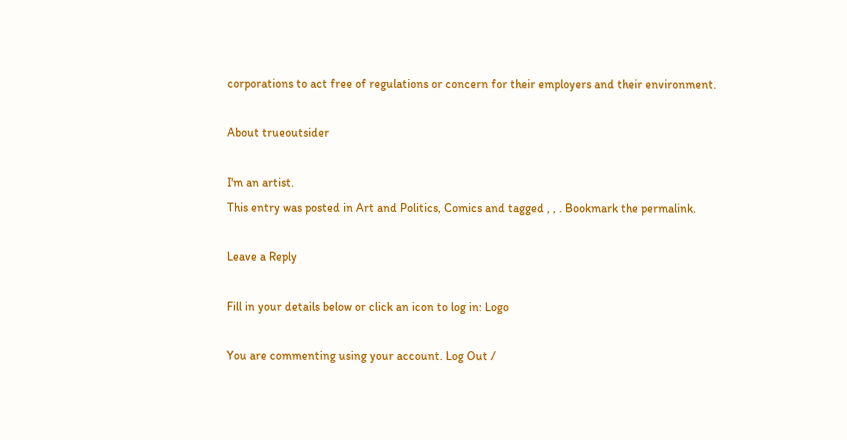corporations to act free of regulations or concern for their employers and their environment.

About trueoutsider

I'm an artist.
This entry was posted in Art and Politics, Comics and tagged , , . Bookmark the permalink.

Leave a Reply

Fill in your details below or click an icon to log in: Logo

You are commenting using your account. Log Out /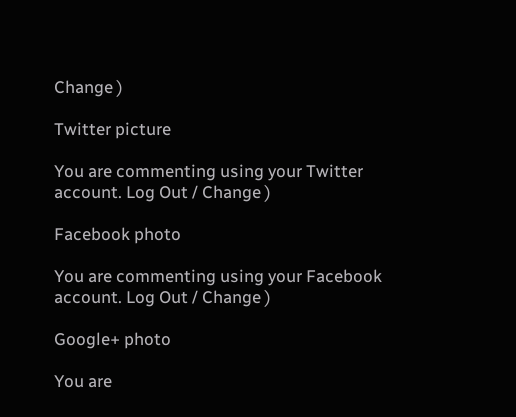Change )

Twitter picture

You are commenting using your Twitter account. Log Out / Change )

Facebook photo

You are commenting using your Facebook account. Log Out / Change )

Google+ photo

You are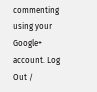commenting using your Google+ account. Log Out /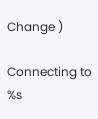Change )

Connecting to %s